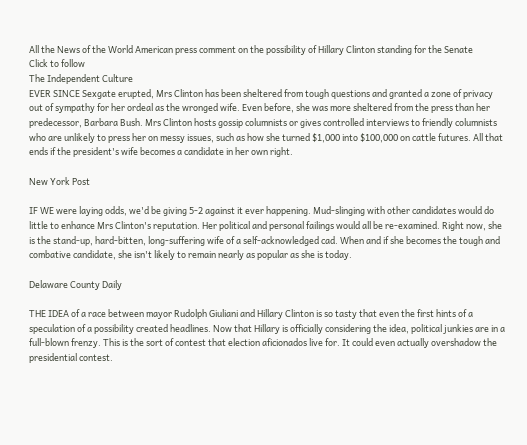All the News of the World American press comment on the possibility of Hillary Clinton standing for the Senate
Click to follow
The Independent Culture
EVER SINCE Sexgate erupted, Mrs Clinton has been sheltered from tough questions and granted a zone of privacy out of sympathy for her ordeal as the wronged wife. Even before, she was more sheltered from the press than her predecessor, Barbara Bush. Mrs Clinton hosts gossip columnists or gives controlled interviews to friendly columnists who are unlikely to press her on messy issues, such as how she turned $1,000 into $100,000 on cattle futures. All that ends if the president's wife becomes a candidate in her own right.

New York Post

IF WE were laying odds, we'd be giving 5-2 against it ever happening. Mud-slinging with other candidates would do little to enhance Mrs Clinton's reputation. Her political and personal failings would all be re-examined. Right now, she is the stand-up, hard-bitten, long-suffering wife of a self-acknowledged cad. When and if she becomes the tough and combative candidate, she isn't likely to remain nearly as popular as she is today.

Delaware County Daily

THE IDEA of a race between mayor Rudolph Giuliani and Hillary Clinton is so tasty that even the first hints of a speculation of a possibility created headlines. Now that Hillary is officially considering the idea, political junkies are in a full-blown frenzy. This is the sort of contest that election aficionados live for. It could even actually overshadow the presidential contest.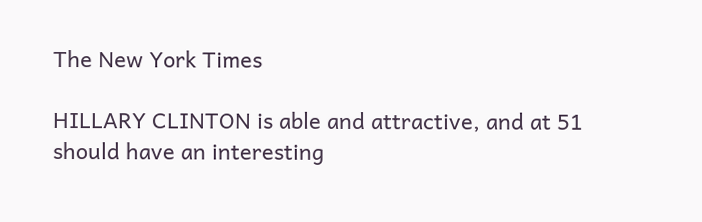The New York Times

HILLARY CLINTON is able and attractive, and at 51 should have an interesting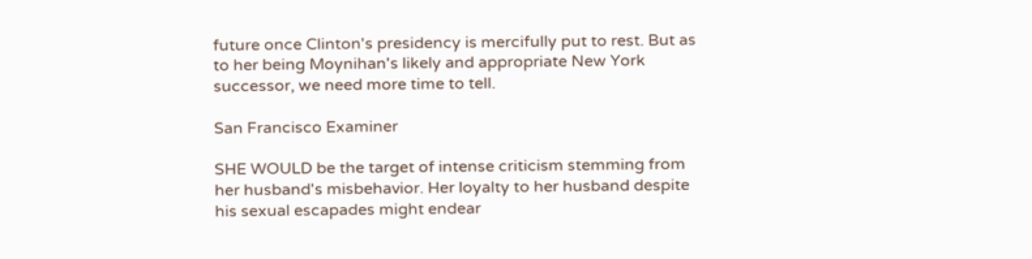future once Clinton's presidency is mercifully put to rest. But as to her being Moynihan's likely and appropriate New York successor, we need more time to tell.

San Francisco Examiner

SHE WOULD be the target of intense criticism stemming from her husband's misbehavior. Her loyalty to her husband despite his sexual escapades might endear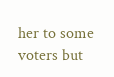her to some voters but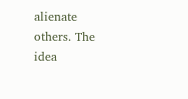alienate others. The idea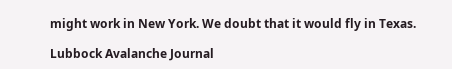might work in New York. We doubt that it would fly in Texas.

Lubbock Avalanche Journal